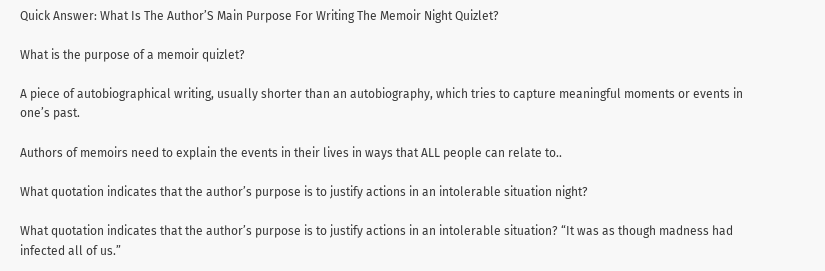Quick Answer: What Is The Author’S Main Purpose For Writing The Memoir Night Quizlet?

What is the purpose of a memoir quizlet?

A piece of autobiographical writing, usually shorter than an autobiography, which tries to capture meaningful moments or events in one’s past.

Authors of memoirs need to explain the events in their lives in ways that ALL people can relate to..

What quotation indicates that the author’s purpose is to justify actions in an intolerable situation night?

What quotation indicates that the author’s purpose is to justify actions in an intolerable situation? “It was as though madness had infected all of us.”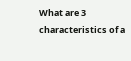What are 3 characteristics of a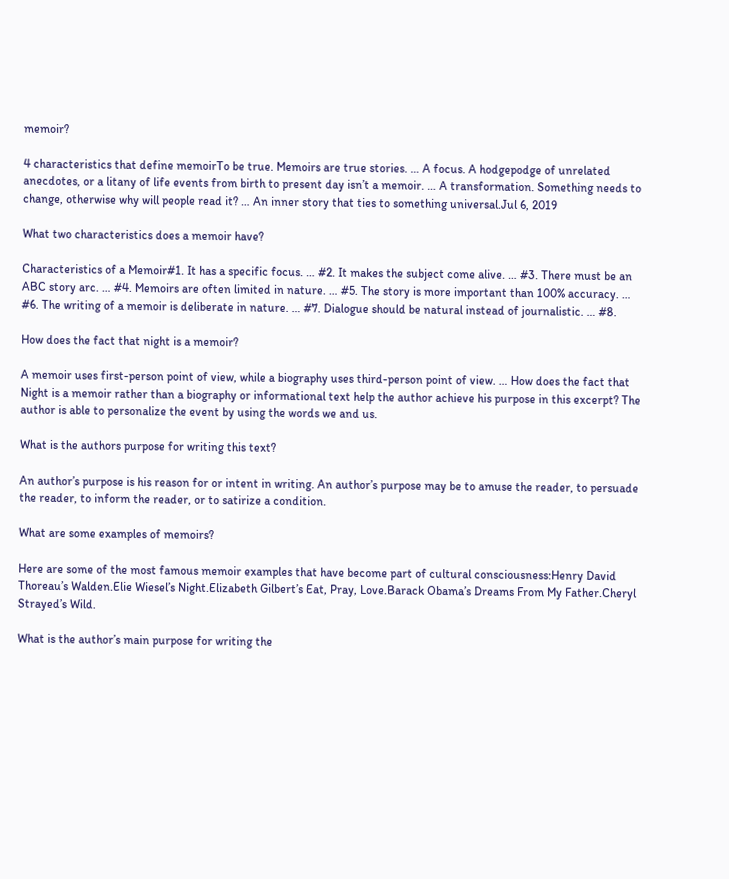memoir?

4 characteristics that define memoirTo be true. Memoirs are true stories. … A focus. A hodgepodge of unrelated anecdotes, or a litany of life events from birth to present day isn’t a memoir. … A transformation. Something needs to change, otherwise why will people read it? … An inner story that ties to something universal.Jul 6, 2019

What two characteristics does a memoir have?

Characteristics of a Memoir#1. It has a specific focus. … #2. It makes the subject come alive. … #3. There must be an ABC story arc. … #4. Memoirs are often limited in nature. … #5. The story is more important than 100% accuracy. … #6. The writing of a memoir is deliberate in nature. … #7. Dialogue should be natural instead of journalistic. … #8.

How does the fact that night is a memoir?

A memoir uses first-person point of view, while a biography uses third-person point of view. … How does the fact that Night is a memoir rather than a biography or informational text help the author achieve his purpose in this excerpt? The author is able to personalize the event by using the words we and us.

What is the authors purpose for writing this text?

An author’s purpose is his reason for or intent in writing. An author’s purpose may be to amuse the reader, to persuade the reader, to inform the reader, or to satirize a condition.

What are some examples of memoirs?

Here are some of the most famous memoir examples that have become part of cultural consciousness:Henry David Thoreau’s Walden.Elie Wiesel’s Night.Elizabeth Gilbert’s Eat, Pray, Love.Barack Obama’s Dreams From My Father.Cheryl Strayed’s Wild.

What is the author’s main purpose for writing the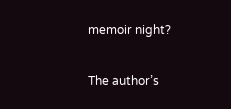memoir night?

The author’s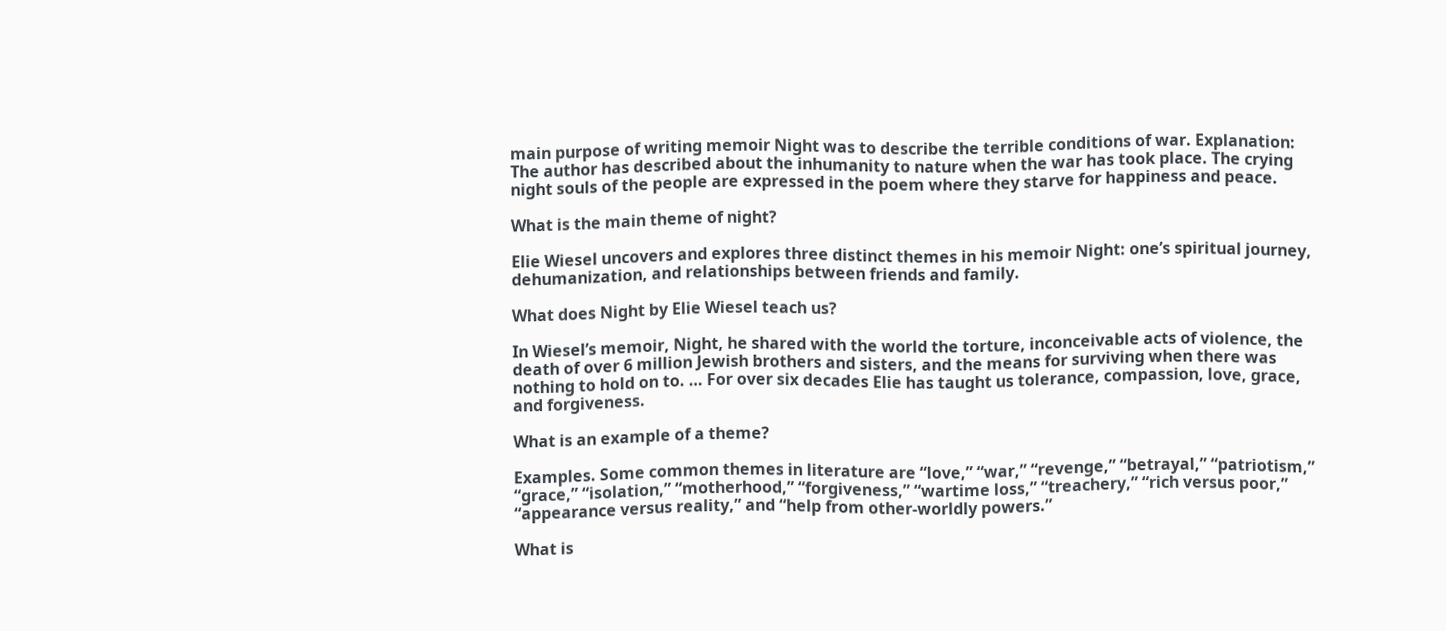main purpose of writing memoir Night was to describe the terrible conditions of war. Explanation: The author has described about the inhumanity to nature when the war has took place. The crying night souls of the people are expressed in the poem where they starve for happiness and peace.

What is the main theme of night?

Elie Wiesel uncovers and explores three distinct themes in his memoir Night: one’s spiritual journey, dehumanization, and relationships between friends and family.

What does Night by Elie Wiesel teach us?

In Wiesel’s memoir, Night, he shared with the world the torture, inconceivable acts of violence, the death of over 6 million Jewish brothers and sisters, and the means for surviving when there was nothing to hold on to. … For over six decades Elie has taught us tolerance, compassion, love, grace, and forgiveness.

What is an example of a theme?

Examples. Some common themes in literature are “love,” “war,” “revenge,” “betrayal,” “patriotism,” “grace,” “isolation,” “motherhood,” “forgiveness,” “wartime loss,” “treachery,” “rich versus poor,” “appearance versus reality,” and “help from other-worldly powers.”

What is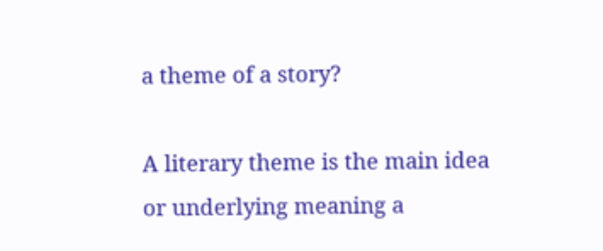a theme of a story?

A literary theme is the main idea or underlying meaning a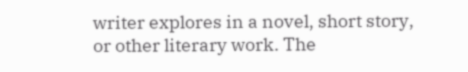writer explores in a novel, short story, or other literary work. The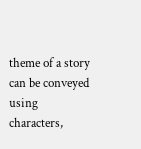theme of a story can be conveyed using characters,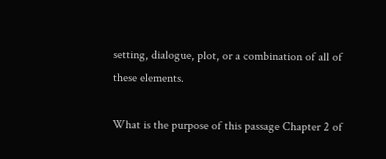setting, dialogue, plot, or a combination of all of these elements.

What is the purpose of this passage Chapter 2 of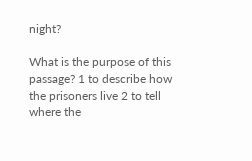night?

What is the purpose of this passage? 1 to describe how the prisoners live 2 to tell where the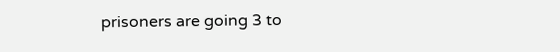prisoners are going 3 to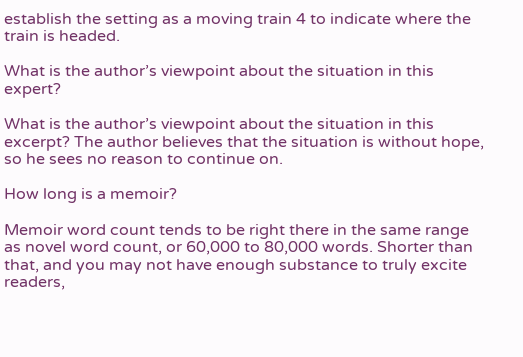establish the setting as a moving train 4 to indicate where the train is headed.

What is the author’s viewpoint about the situation in this expert?

What is the author’s viewpoint about the situation in this excerpt? The author believes that the situation is without hope, so he sees no reason to continue on.

How long is a memoir?

Memoir word count tends to be right there in the same range as novel word count, or 60,000 to 80,000 words. Shorter than that, and you may not have enough substance to truly excite readers,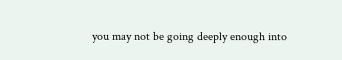you may not be going deeply enough into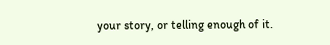your story, or telling enough of it.